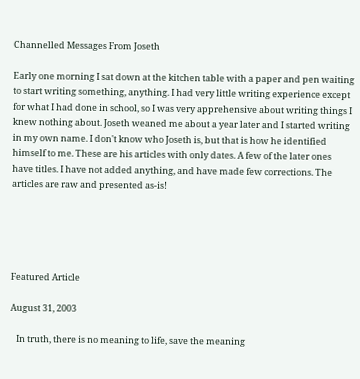Channelled Messages From Joseth

Early one morning I sat down at the kitchen table with a paper and pen waiting to start writing something, anything. I had very little writing experience except for what I had done in school, so I was very apprehensive about writing things I knew nothing about. Joseth weaned me about a year later and I started writing in my own name. I don't know who Joseth is, but that is how he identified himself to me. These are his articles with only dates. A few of the later ones have titles. I have not added anything, and have made few corrections. The articles are raw and presented as-is!





Featured Article

August 31, 2003

   In truth, there is no meaning to life, save the meaning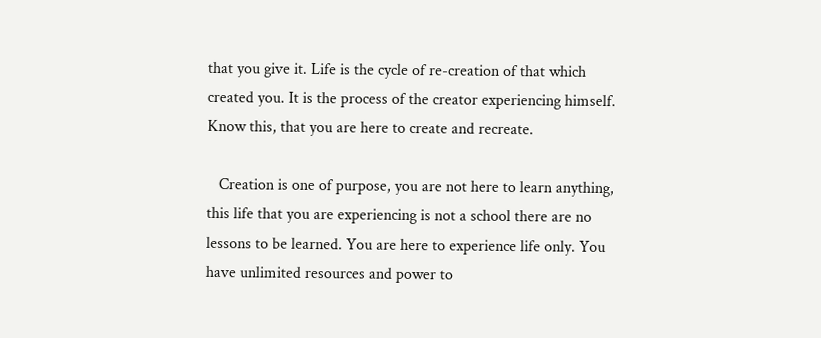that you give it. Life is the cycle of re-creation of that which created you. It is the process of the creator experiencing himself. Know this, that you are here to create and recreate.

   Creation is one of purpose, you are not here to learn anything, this life that you are experiencing is not a school there are no lessons to be learned. You are here to experience life only. You have unlimited resources and power to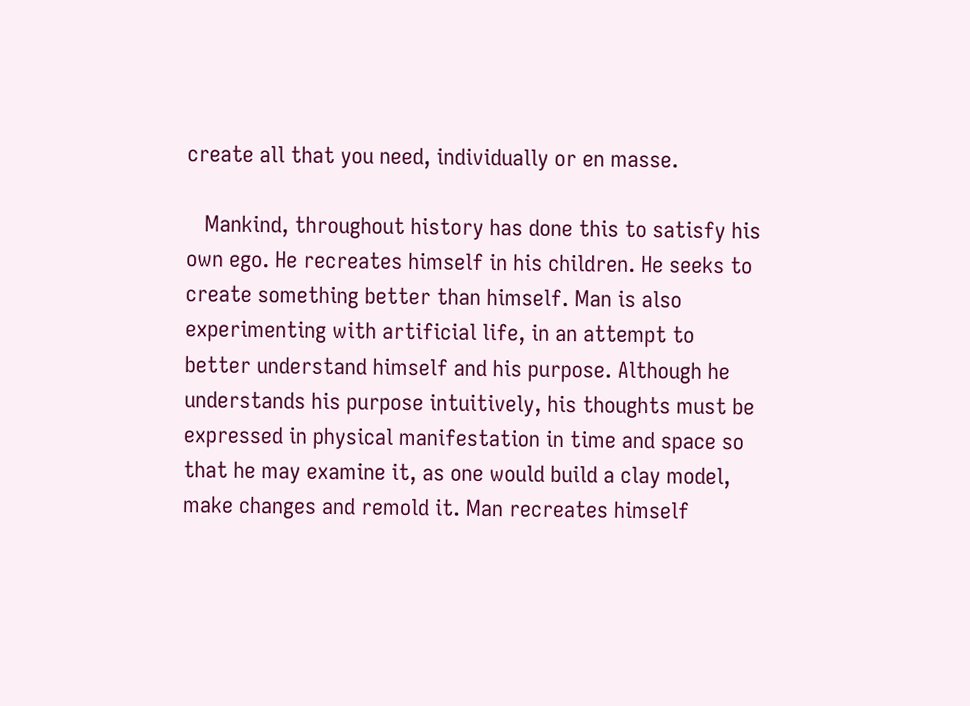create all that you need, individually or en masse.

   Mankind, throughout history has done this to satisfy his own ego. He recreates himself in his children. He seeks to create something better than himself. Man is also experimenting with artificial life, in an attempt to better understand himself and his purpose. Although he understands his purpose intuitively, his thoughts must be expressed in physical manifestation in time and space so that he may examine it, as one would build a clay model, make changes and remold it. Man recreates himself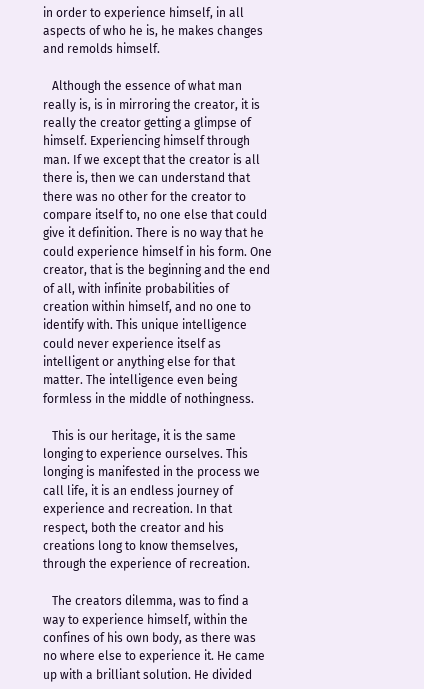in order to experience himself, in all aspects of who he is, he makes changes and remolds himself.

   Although the essence of what man really is, is in mirroring the creator, it is really the creator getting a glimpse of himself. Experiencing himself through man. If we except that the creator is all there is, then we can understand that there was no other for the creator to compare itself to, no one else that could give it definition. There is no way that he could experience himself in his form. One creator, that is the beginning and the end of all, with infinite probabilities of creation within himself, and no one to identify with. This unique intelligence could never experience itself as intelligent or anything else for that matter. The intelligence even being formless in the middle of nothingness.

   This is our heritage, it is the same longing to experience ourselves. This longing is manifested in the process we call life, it is an endless journey of experience and recreation. In that respect, both the creator and his creations long to know themselves, through the experience of recreation.

   The creators dilemma, was to find a way to experience himself, within the confines of his own body, as there was no where else to experience it. He came up with a brilliant solution. He divided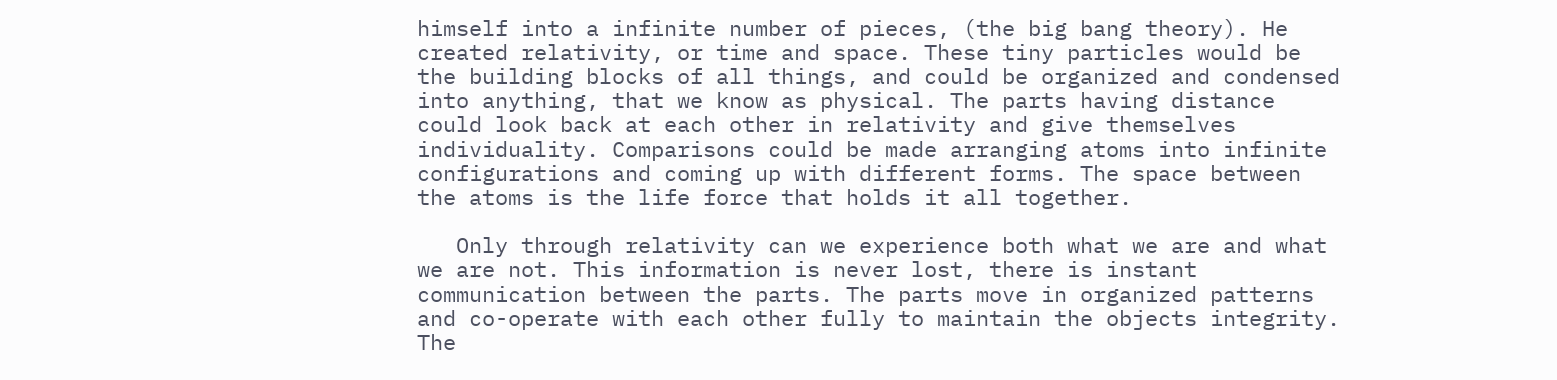himself into a infinite number of pieces, (the big bang theory). He created relativity, or time and space. These tiny particles would be the building blocks of all things, and could be organized and condensed into anything, that we know as physical. The parts having distance could look back at each other in relativity and give themselves individuality. Comparisons could be made arranging atoms into infinite configurations and coming up with different forms. The space between the atoms is the life force that holds it all together.

   Only through relativity can we experience both what we are and what we are not. This information is never lost, there is instant communication between the parts. The parts move in organized patterns and co-operate with each other fully to maintain the objects integrity. The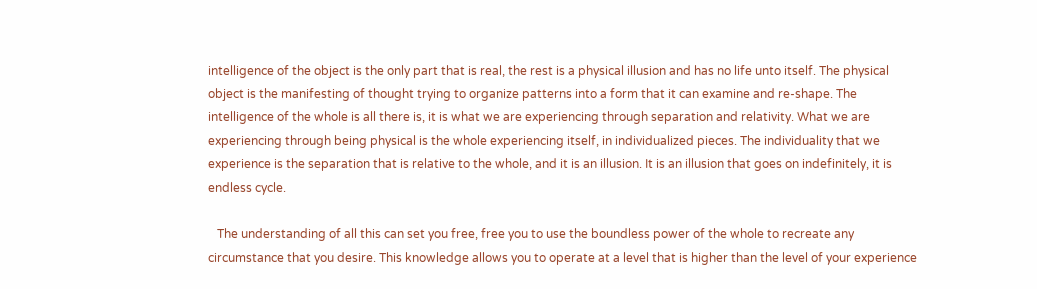intelligence of the object is the only part that is real, the rest is a physical illusion and has no life unto itself. The physical object is the manifesting of thought trying to organize patterns into a form that it can examine and re-shape. The intelligence of the whole is all there is, it is what we are experiencing through separation and relativity. What we are experiencing through being physical is the whole experiencing itself, in individualized pieces. The individuality that we experience is the separation that is relative to the whole, and it is an illusion. It is an illusion that goes on indefinitely, it is endless cycle.

   The understanding of all this can set you free, free you to use the boundless power of the whole to recreate any circumstance that you desire. This knowledge allows you to operate at a level that is higher than the level of your experience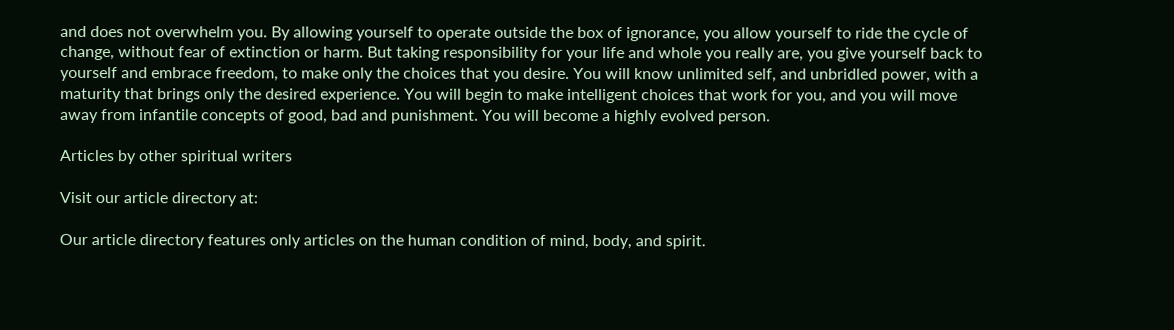and does not overwhelm you. By allowing yourself to operate outside the box of ignorance, you allow yourself to ride the cycle of change, without fear of extinction or harm. But taking responsibility for your life and whole you really are, you give yourself back to yourself and embrace freedom, to make only the choices that you desire. You will know unlimited self, and unbridled power, with a maturity that brings only the desired experience. You will begin to make intelligent choices that work for you, and you will move away from infantile concepts of good, bad and punishment. You will become a highly evolved person.

Articles by other spiritual writers

Visit our article directory at:

Our article directory features only articles on the human condition of mind, body, and spirit.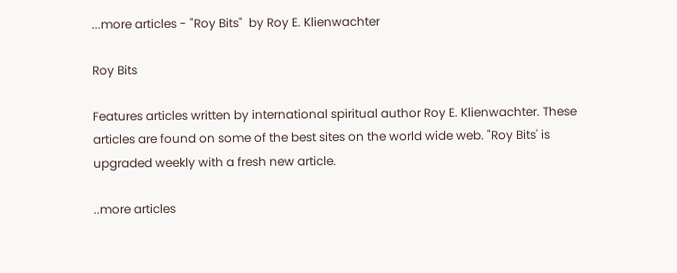...more articles - "Roy Bits"  by Roy E. Klienwachter

Roy Bits

Features articles written by international spiritual author Roy E. Klienwachter. These articles are found on some of the best sites on the world wide web. "Roy Bits' is upgraded weekly with a fresh new article.

..more articles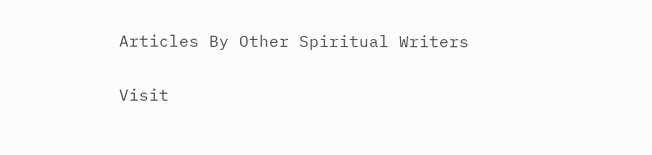Articles By Other Spiritual Writers

Visit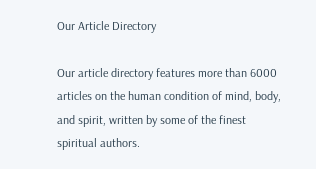Our Article Directory

Our article directory features more than 6000 articles on the human condition of mind, body, and spirit, written by some of the finest spiritual authors.